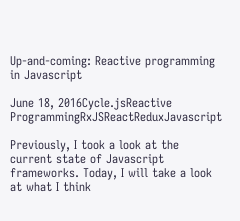Up-and-coming: Reactive programming in Javascript

June 18, 2016Cycle.jsReactive ProgrammingRxJSReactReduxJavascript

Previously, I took a look at the current state of Javascript frameworks. Today, I will take a look at what I think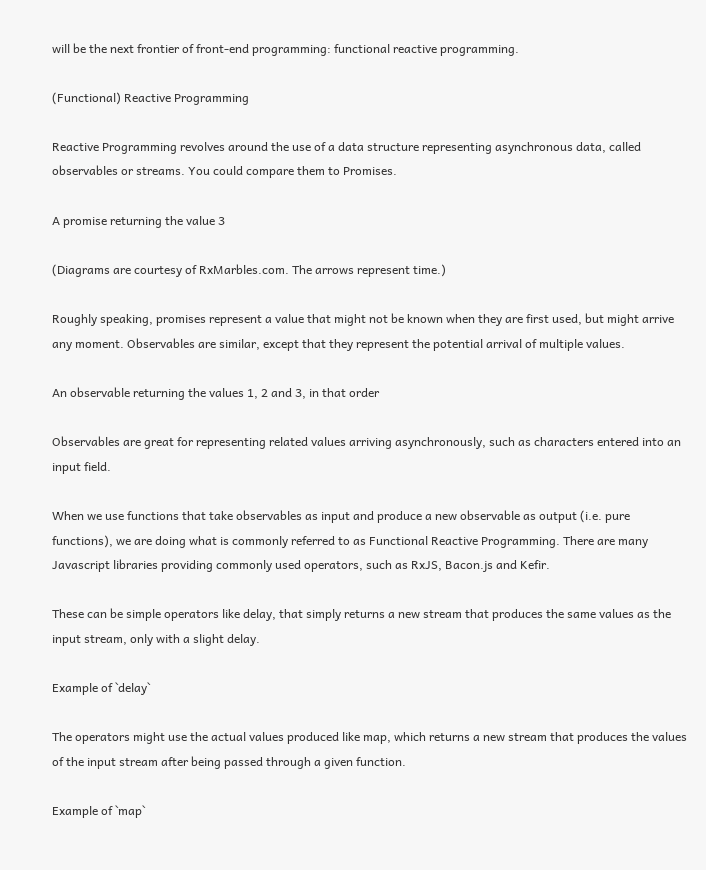will be the next frontier of front-end programming: functional reactive programming.

(Functional) Reactive Programming

Reactive Programming revolves around the use of a data structure representing asynchronous data, called observables or streams. You could compare them to Promises.

A promise returning the value 3

(Diagrams are courtesy of RxMarbles.com. The arrows represent time.)

Roughly speaking, promises represent a value that might not be known when they are first used, but might arrive any moment. Observables are similar, except that they represent the potential arrival of multiple values.

An observable returning the values 1, 2 and 3, in that order

Observables are great for representing related values arriving asynchronously, such as characters entered into an input field.

When we use functions that take observables as input and produce a new observable as output (i.e. pure functions), we are doing what is commonly referred to as Functional Reactive Programming. There are many Javascript libraries providing commonly used operators, such as RxJS, Bacon.js and Kefir.

These can be simple operators like delay, that simply returns a new stream that produces the same values as the input stream, only with a slight delay.

Example of `delay`

The operators might use the actual values produced like map, which returns a new stream that produces the values of the input stream after being passed through a given function.

Example of `map`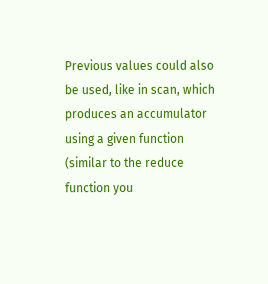Previous values could also be used, like in scan, which produces an accumulator using a given function (similar to the reduce function you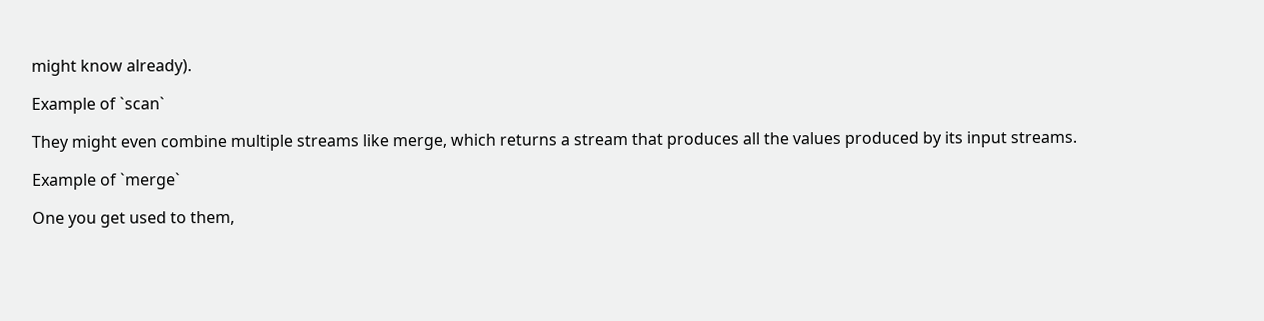might know already).

Example of `scan`

They might even combine multiple streams like merge, which returns a stream that produces all the values produced by its input streams.

Example of `merge`

One you get used to them,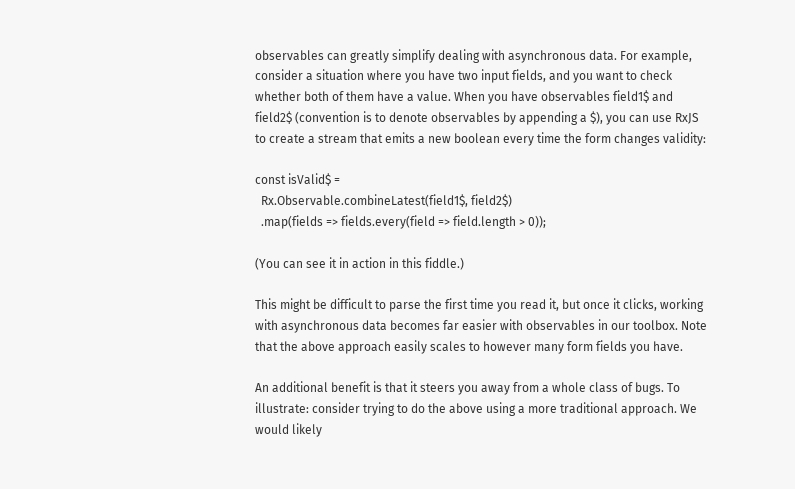observables can greatly simplify dealing with asynchronous data. For example, consider a situation where you have two input fields, and you want to check whether both of them have a value. When you have observables field1$ and field2$ (convention is to denote observables by appending a $), you can use RxJS to create a stream that emits a new boolean every time the form changes validity:

const isValid$ =
  Rx.Observable.combineLatest(field1$, field2$)
  .map(fields => fields.every(field => field.length > 0));

(You can see it in action in this fiddle.)

This might be difficult to parse the first time you read it, but once it clicks, working with asynchronous data becomes far easier with observables in our toolbox. Note that the above approach easily scales to however many form fields you have.

An additional benefit is that it steers you away from a whole class of bugs. To illustrate: consider trying to do the above using a more traditional approach. We would likely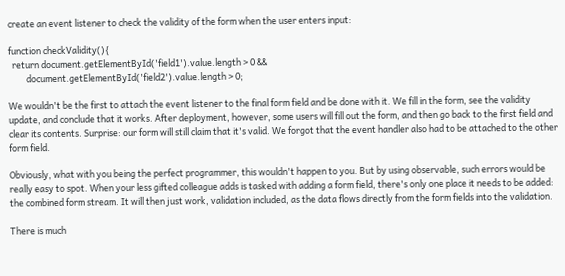create an event listener to check the validity of the form when the user enters input:

function checkValidity(){
  return document.getElementById('field1').value.length > 0 &&
         document.getElementById('field2').value.length > 0;

We wouldn't be the first to attach the event listener to the final form field and be done with it. We fill in the form, see the validity update, and conclude that it works. After deployment, however, some users will fill out the form, and then go back to the first field and clear its contents. Surprise: our form will still claim that it's valid. We forgot that the event handler also had to be attached to the other form field.

Obviously, what with you being the perfect programmer, this wouldn't happen to you. But by using observable, such errors would be really easy to spot. When your less gifted colleague adds is tasked with adding a form field, there's only one place it needs to be added: the combined form stream. It will then just work, validation included, as the data flows directly from the form fields into the validation.

There is much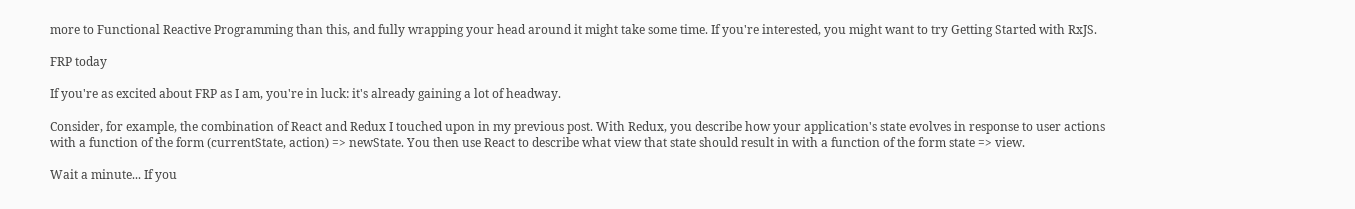more to Functional Reactive Programming than this, and fully wrapping your head around it might take some time. If you're interested, you might want to try Getting Started with RxJS.

FRP today

If you're as excited about FRP as I am, you're in luck: it's already gaining a lot of headway.

Consider, for example, the combination of React and Redux I touched upon in my previous post. With Redux, you describe how your application's state evolves in response to user actions with a function of the form (currentState, action) => newState. You then use React to describe what view that state should result in with a function of the form state => view.

Wait a minute... If you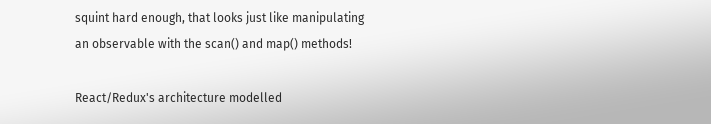squint hard enough, that looks just like manipulating an observable with the scan() and map() methods!

React/Redux's architecture modelled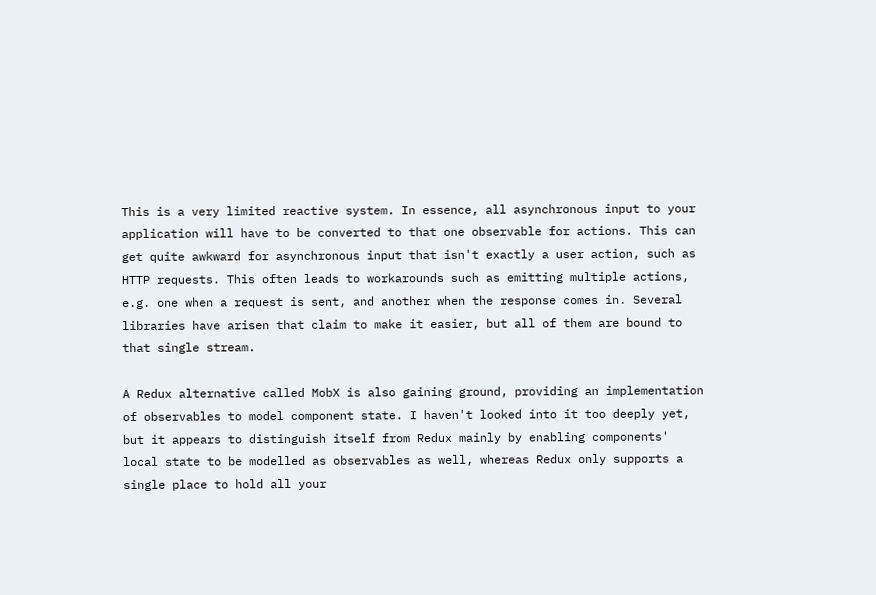This is a very limited reactive system. In essence, all asynchronous input to your application will have to be converted to that one observable for actions. This can get quite awkward for asynchronous input that isn't exactly a user action, such as HTTP requests. This often leads to workarounds such as emitting multiple actions, e.g. one when a request is sent, and another when the response comes in. Several libraries have arisen that claim to make it easier, but all of them are bound to that single stream.

A Redux alternative called MobX is also gaining ground, providing an implementation of observables to model component state. I haven't looked into it too deeply yet, but it appears to distinguish itself from Redux mainly by enabling components' local state to be modelled as observables as well, whereas Redux only supports a single place to hold all your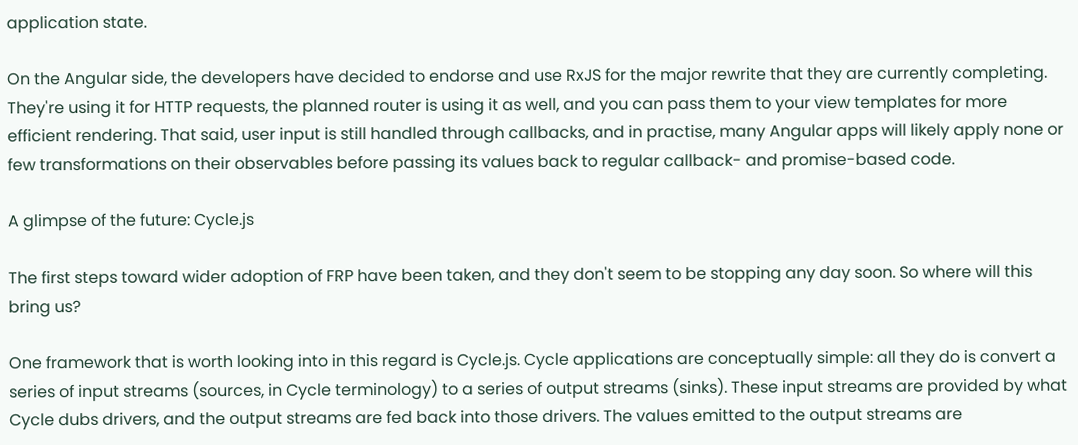application state.

On the Angular side, the developers have decided to endorse and use RxJS for the major rewrite that they are currently completing. They're using it for HTTP requests, the planned router is using it as well, and you can pass them to your view templates for more efficient rendering. That said, user input is still handled through callbacks, and in practise, many Angular apps will likely apply none or few transformations on their observables before passing its values back to regular callback- and promise-based code.

A glimpse of the future: Cycle.js

The first steps toward wider adoption of FRP have been taken, and they don't seem to be stopping any day soon. So where will this bring us?

One framework that is worth looking into in this regard is Cycle.js. Cycle applications are conceptually simple: all they do is convert a series of input streams (sources, in Cycle terminology) to a series of output streams (sinks). These input streams are provided by what Cycle dubs drivers, and the output streams are fed back into those drivers. The values emitted to the output streams are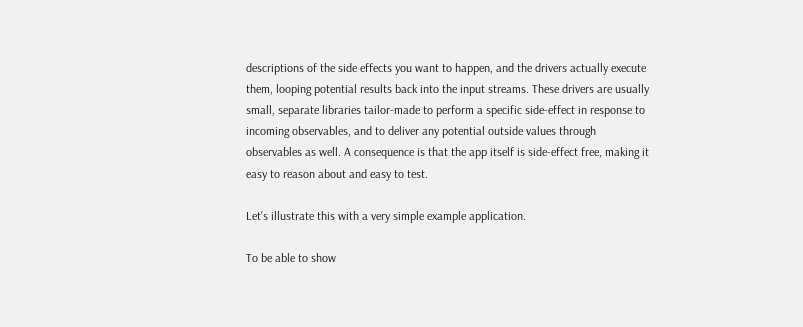descriptions of the side effects you want to happen, and the drivers actually execute them, looping potential results back into the input streams. These drivers are usually small, separate libraries tailor-made to perform a specific side-effect in response to incoming observables, and to deliver any potential outside values through observables as well. A consequence is that the app itself is side-effect free, making it easy to reason about and easy to test.

Let's illustrate this with a very simple example application.

To be able to show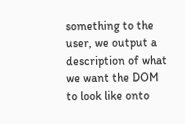something to the user, we output a description of what we want the DOM to look like onto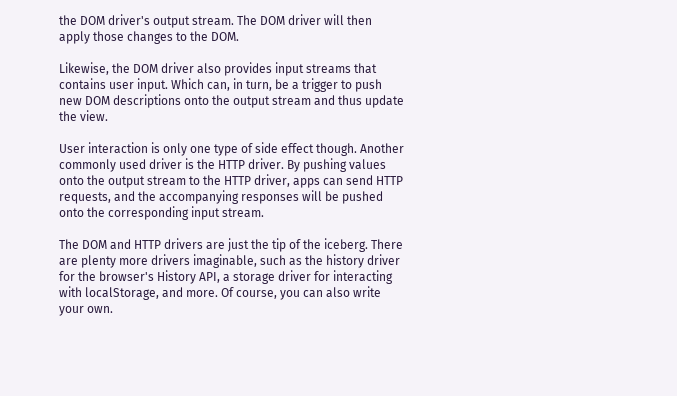the DOM driver's output stream. The DOM driver will then apply those changes to the DOM.

Likewise, the DOM driver also provides input streams that contains user input. Which can, in turn, be a trigger to push new DOM descriptions onto the output stream and thus update the view.

User interaction is only one type of side effect though. Another commonly used driver is the HTTP driver. By pushing values onto the output stream to the HTTP driver, apps can send HTTP requests, and the accompanying responses will be pushed onto the corresponding input stream.

The DOM and HTTP drivers are just the tip of the iceberg. There are plenty more drivers imaginable, such as the history driver for the browser's History API, a storage driver for interacting with localStorage, and more. Of course, you can also write your own.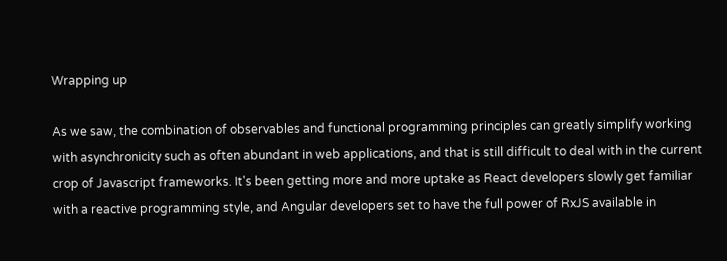Wrapping up

As we saw, the combination of observables and functional programming principles can greatly simplify working with asynchronicity such as often abundant in web applications, and that is still difficult to deal with in the current crop of Javascript frameworks. It's been getting more and more uptake as React developers slowly get familiar with a reactive programming style, and Angular developers set to have the full power of RxJS available in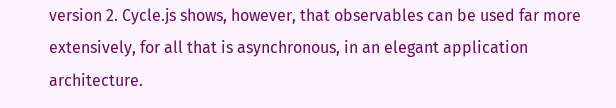version 2. Cycle.js shows, however, that observables can be used far more extensively, for all that is asynchronous, in an elegant application architecture.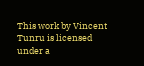This work by Vincent Tunru is licensed under a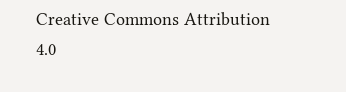Creative Commons Attribution 4.0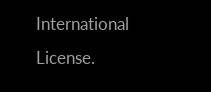International License.